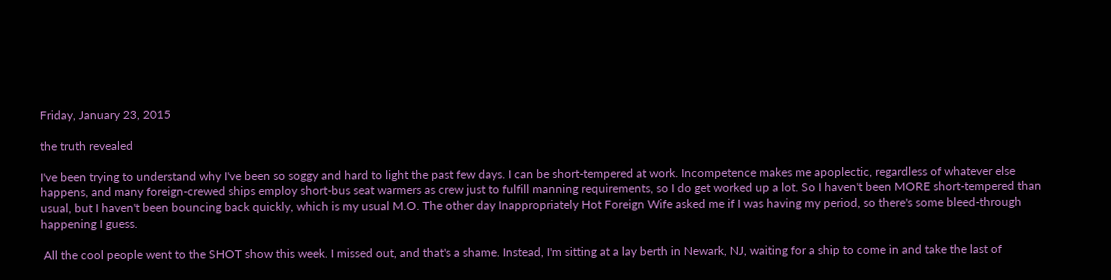Friday, January 23, 2015

the truth revealed

I've been trying to understand why I've been so soggy and hard to light the past few days. I can be short-tempered at work. Incompetence makes me apoplectic, regardless of whatever else happens, and many foreign-crewed ships employ short-bus seat warmers as crew just to fulfill manning requirements, so I do get worked up a lot. So I haven't been MORE short-tempered than usual, but I haven't been bouncing back quickly, which is my usual M.O. The other day Inappropriately Hot Foreign Wife asked me if I was having my period, so there's some bleed-through happening I guess.

 All the cool people went to the SHOT show this week. I missed out, and that's a shame. Instead, I'm sitting at a lay berth in Newark, NJ, waiting for a ship to come in and take the last of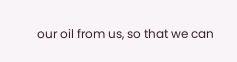our oil from us, so that we can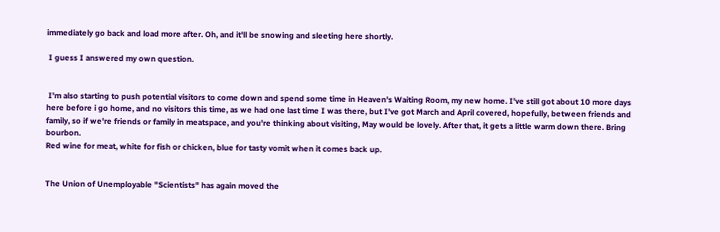immediately go back and load more after. Oh, and it'll be snowing and sleeting here shortly.

 I guess I answered my own question.


 I'm also starting to push potential visitors to come down and spend some time in Heaven's Waiting Room, my new home. I've still got about 10 more days here before i go home, and no visitors this time, as we had one last time I was there, but I've got March and April covered, hopefully, between friends and family, so if we're friends or family in meatspace, and you're thinking about visiting, May would be lovely. After that, it gets a little warm down there. Bring bourbon.
Red wine for meat, white for fish or chicken, blue for tasty vomit when it comes back up.


The Union of Unemployable "Scientists" has again moved the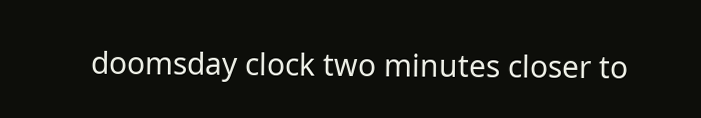doomsday clock two minutes closer to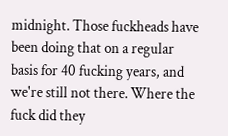midnight. Those fuckheads have been doing that on a regular basis for 40 fucking years, and we're still not there. Where the fuck did they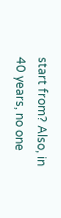start from? Also, in 40 years, no one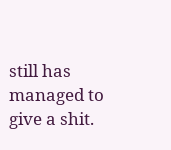still has managed to give a shit.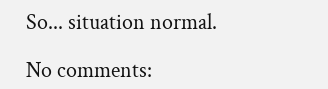So... situation normal.

No comments: